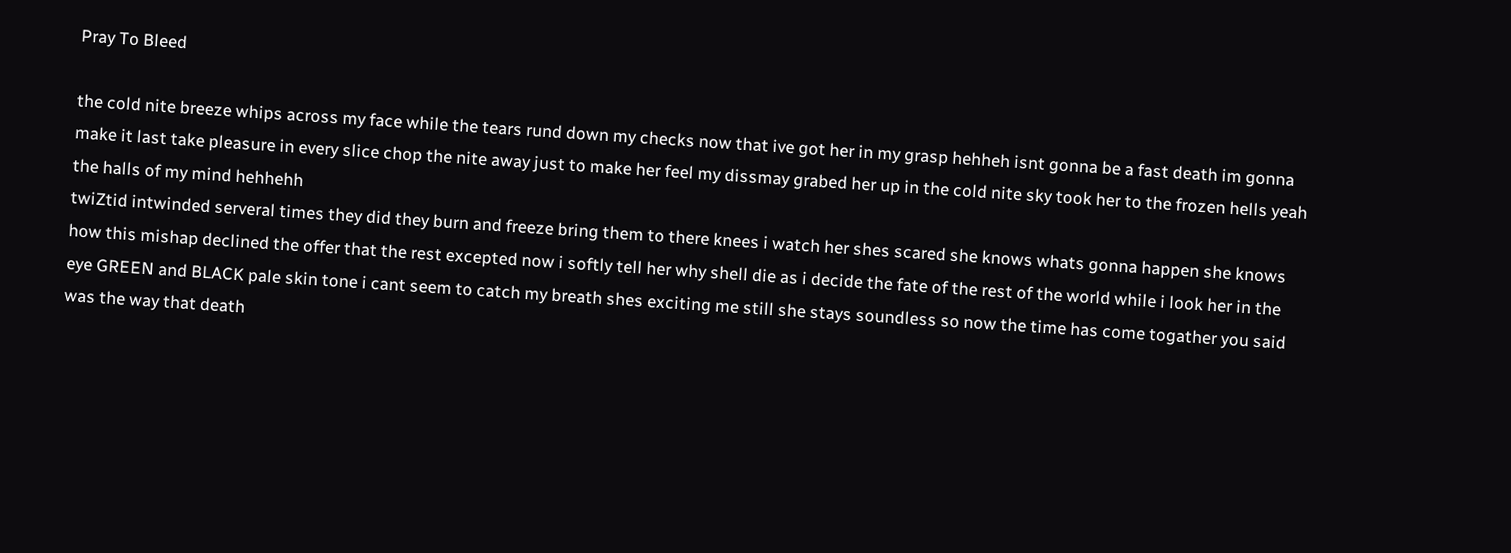Pray To Bleed

the cold nite breeze whips across my face while the tears rund down my checks now that ive got her in my grasp hehheh isnt gonna be a fast death im gonna make it last take pleasure in every slice chop the nite away just to make her feel my dissmay grabed her up in the cold nite sky took her to the frozen hells yeah the halls of my mind hehhehh
twiZtid intwinded serveral times they did they burn and freeze bring them to there knees i watch her shes scared she knows whats gonna happen she knows how this mishap declined the offer that the rest excepted now i softly tell her why shell die as i decide the fate of the rest of the world while i look her in the eye GREEN and BLACK pale skin tone i cant seem to catch my breath shes exciting me still she stays soundless so now the time has come togather you said was the way that death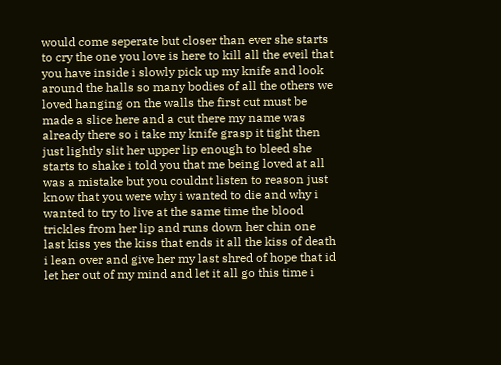would come seperate but closer than ever she starts to cry the one you love is here to kill all the eveil that you have inside i slowly pick up my knife and look around the halls so many bodies of all the others we loved hanging on the walls the first cut must be made a slice here and a cut there my name was already there so i take my knife grasp it tight then just lightly slit her upper lip enough to bleed she starts to shake i told you that me being loved at all was a mistake but you couldnt listen to reason just know that you were why i wanted to die and why i wanted to try to live at the same time the blood trickles from her lip and runs down her chin one last kiss yes the kiss that ends it all the kiss of death i lean over and give her my last shred of hope that id let her out of my mind and let it all go this time i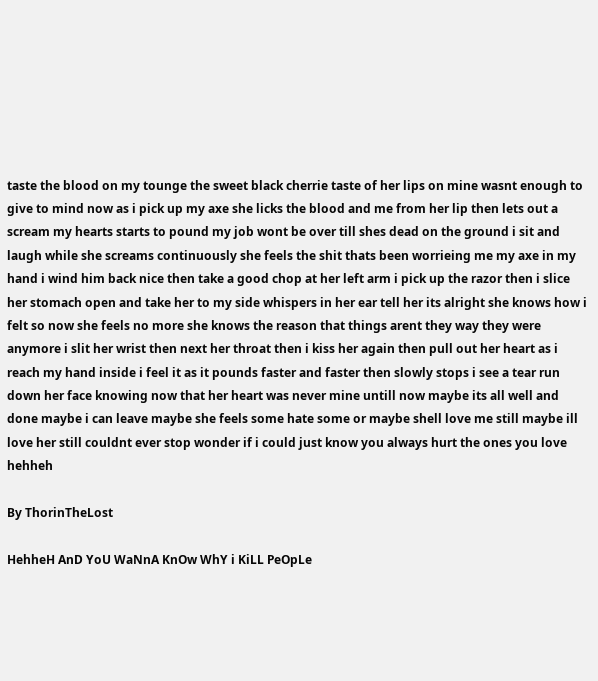taste the blood on my tounge the sweet black cherrie taste of her lips on mine wasnt enough to give to mind now as i pick up my axe she licks the blood and me from her lip then lets out a scream my hearts starts to pound my job wont be over till shes dead on the ground i sit and laugh while she screams continuously she feels the shit thats been worrieing me my axe in my hand i wind him back nice then take a good chop at her left arm i pick up the razor then i slice her stomach open and take her to my side whispers in her ear tell her its alright she knows how i felt so now she feels no more she knows the reason that things arent they way they were anymore i slit her wrist then next her throat then i kiss her again then pull out her heart as i reach my hand inside i feel it as it pounds faster and faster then slowly stops i see a tear run down her face knowing now that her heart was never mine untill now maybe its all well and done maybe i can leave maybe she feels some hate some or maybe shell love me still maybe ill love her still couldnt ever stop wonder if i could just know you always hurt the ones you love hehheh

By ThorinTheLost

HehheH AnD YoU WaNnA KnOw WhY i KiLL PeOpLe